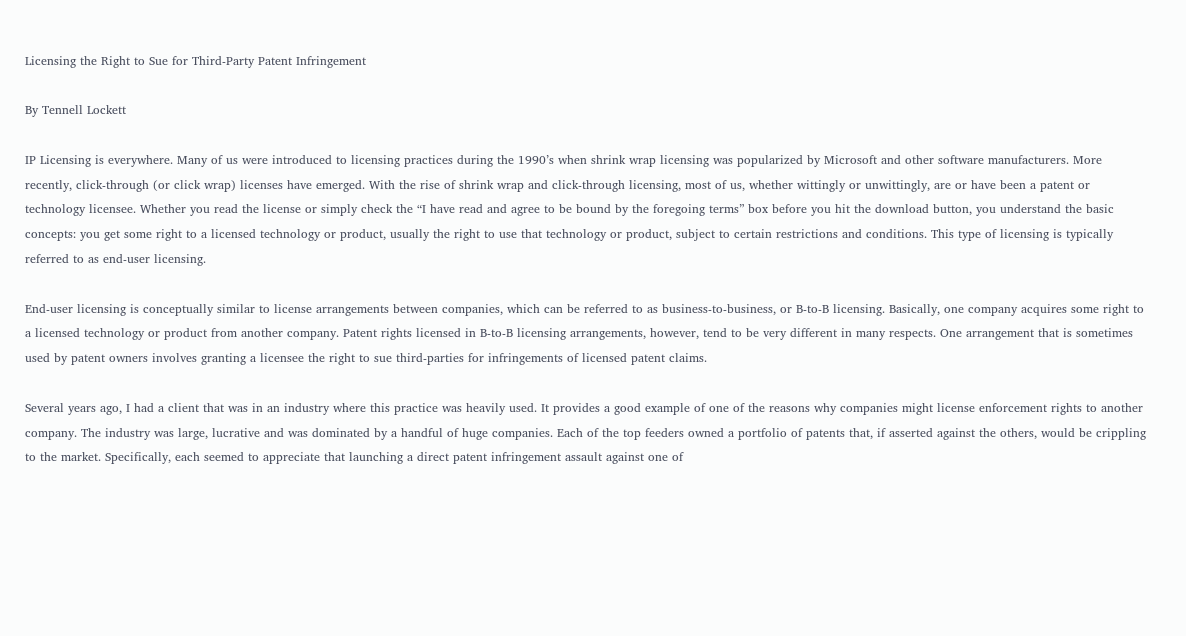Licensing the Right to Sue for Third-Party Patent Infringement

By Tennell Lockett

IP Licensing is everywhere. Many of us were introduced to licensing practices during the 1990’s when shrink wrap licensing was popularized by Microsoft and other software manufacturers. More recently, click-through (or click wrap) licenses have emerged. With the rise of shrink wrap and click-through licensing, most of us, whether wittingly or unwittingly, are or have been a patent or technology licensee. Whether you read the license or simply check the “I have read and agree to be bound by the foregoing terms” box before you hit the download button, you understand the basic concepts: you get some right to a licensed technology or product, usually the right to use that technology or product, subject to certain restrictions and conditions. This type of licensing is typically referred to as end-user licensing.

End-user licensing is conceptually similar to license arrangements between companies, which can be referred to as business-to-business, or B-to-B licensing. Basically, one company acquires some right to a licensed technology or product from another company. Patent rights licensed in B-to-B licensing arrangements, however, tend to be very different in many respects. One arrangement that is sometimes used by patent owners involves granting a licensee the right to sue third-parties for infringements of licensed patent claims.

Several years ago, I had a client that was in an industry where this practice was heavily used. It provides a good example of one of the reasons why companies might license enforcement rights to another company. The industry was large, lucrative and was dominated by a handful of huge companies. Each of the top feeders owned a portfolio of patents that, if asserted against the others, would be crippling to the market. Specifically, each seemed to appreciate that launching a direct patent infringement assault against one of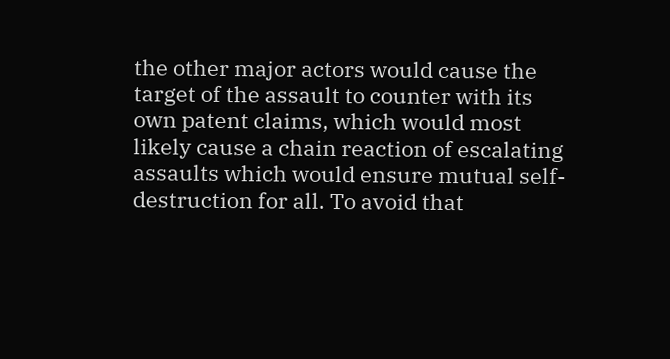the other major actors would cause the target of the assault to counter with its own patent claims, which would most likely cause a chain reaction of escalating assaults which would ensure mutual self-destruction for all. To avoid that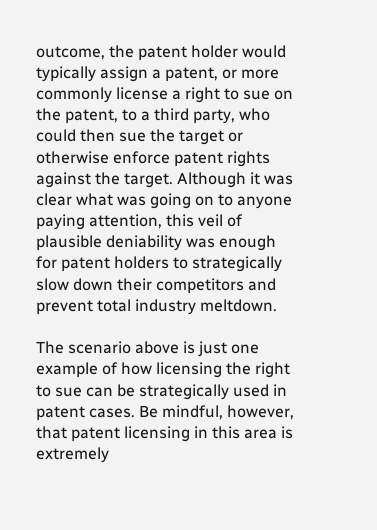outcome, the patent holder would typically assign a patent, or more commonly license a right to sue on the patent, to a third party, who could then sue the target or otherwise enforce patent rights against the target. Although it was clear what was going on to anyone paying attention, this veil of plausible deniability was enough for patent holders to strategically slow down their competitors and prevent total industry meltdown.

The scenario above is just one example of how licensing the right to sue can be strategically used in patent cases. Be mindful, however, that patent licensing in this area is extremely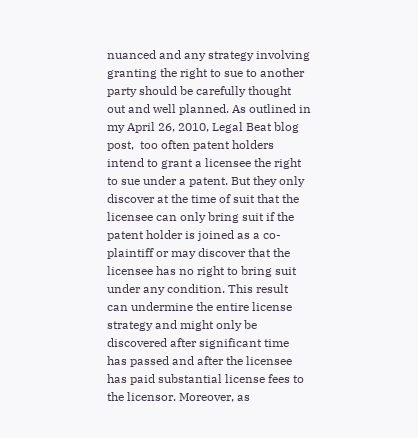nuanced and any strategy involving granting the right to sue to another party should be carefully thought out and well planned. As outlined in my April 26, 2010, Legal Beat blog post,  too often patent holders intend to grant a licensee the right to sue under a patent. But they only discover at the time of suit that the licensee can only bring suit if the patent holder is joined as a co-plaintiff or may discover that the licensee has no right to bring suit under any condition. This result can undermine the entire license strategy and might only be discovered after significant time has passed and after the licensee has paid substantial license fees to the licensor. Moreover, as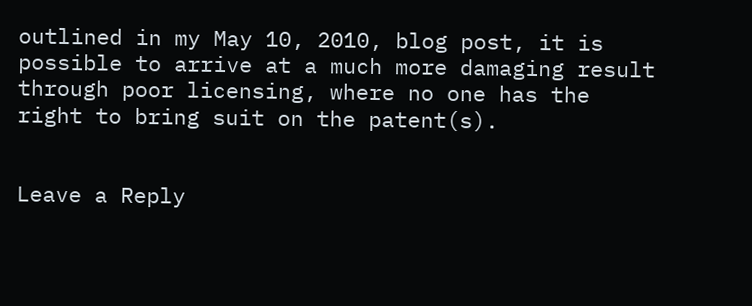outlined in my May 10, 2010, blog post, it is possible to arrive at a much more damaging result through poor licensing, where no one has the right to bring suit on the patent(s).


Leave a Reply